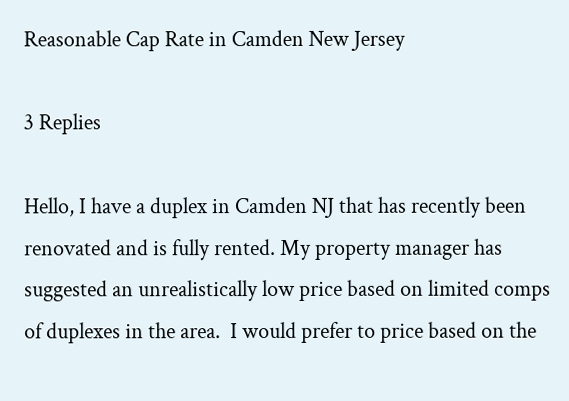Reasonable Cap Rate in Camden New Jersey

3 Replies

Hello, I have a duplex in Camden NJ that has recently been renovated and is fully rented. My property manager has suggested an unrealistically low price based on limited comps of duplexes in the area.  I would prefer to price based on the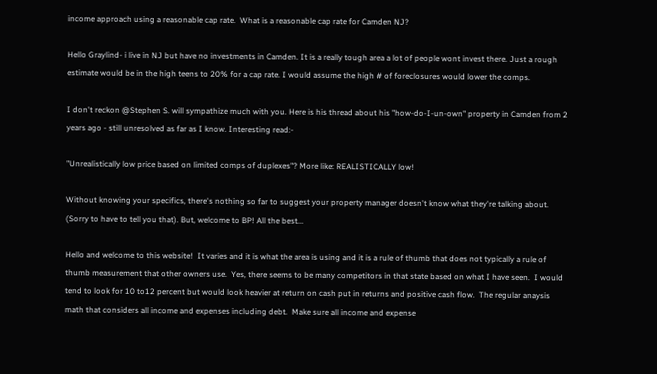income approach using a reasonable cap rate.  What is a reasonable cap rate for Camden NJ?

Hello Graylind- i live in NJ but have no investments in Camden. It is a really tough area a lot of people wont invest there. Just a rough estimate would be in the high teens to 20% for a cap rate. I would assume the high # of foreclosures would lower the comps.

I don't reckon @Stephen S. will sympathize much with you. Here is his thread about his "how-do-I-un-own" property in Camden from 2 years ago - still unresolved as far as I know. Interesting read:-

"Unrealistically low price based on limited comps of duplexes"? More like: REALISTICALLY low!

Without knowing your specifics, there's nothing so far to suggest your property manager doesn't know what they're talking about. (Sorry to have to tell you that). But, welcome to BP! All the best...

Hello and welcome to this website!  It varies and it is what the area is using and it is a rule of thumb that does not typically a rule of thumb measurement that other owners use.  Yes, there seems to be many competitors in that state based on what I have seen.  I would tend to look for 10 to12 percent but would look heavier at return on cash put in returns and positive cash flow.  The regular anaysis math that considers all income and expenses including debt.  Make sure all income and expense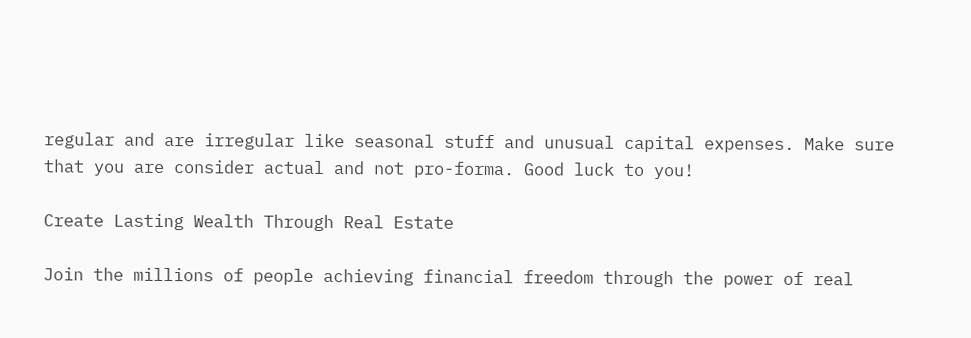regular and are irregular like seasonal stuff and unusual capital expenses. Make sure that you are consider actual and not pro-forma. Good luck to you!

Create Lasting Wealth Through Real Estate

Join the millions of people achieving financial freedom through the power of real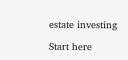estate investing

Start here